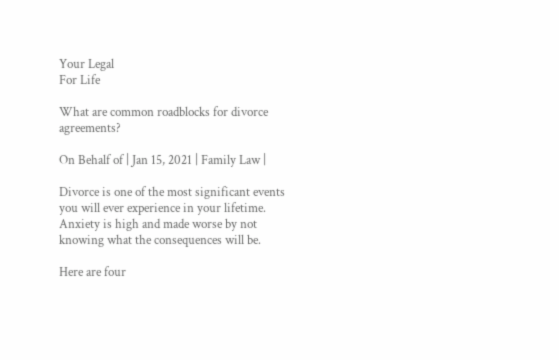Your Legal
For Life

What are common roadblocks for divorce agreements?

On Behalf of | Jan 15, 2021 | Family Law |

Divorce is one of the most significant events you will ever experience in your lifetime. Anxiety is high and made worse by not knowing what the consequences will be.

Here are four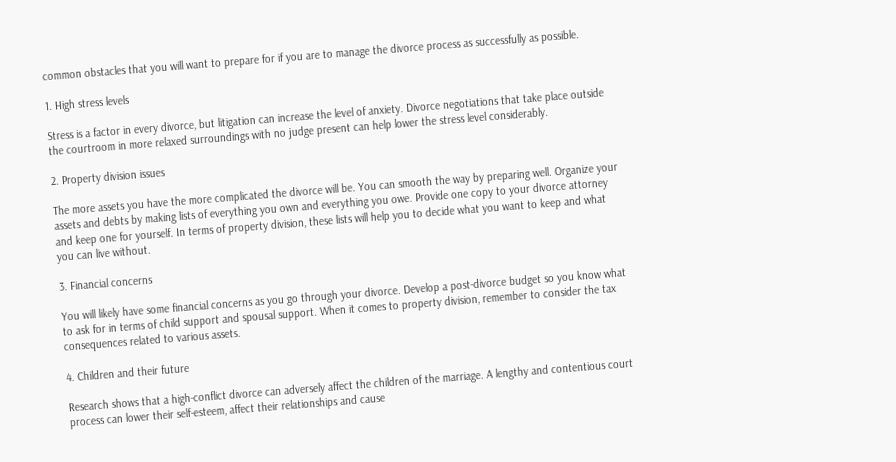common obstacles that you will want to prepare for if you are to manage the divorce process as successfully as possible.

1. High stress levels

Stress is a factor in every divorce, but litigation can increase the level of anxiety. Divorce negotiations that take place outside the courtroom in more relaxed surroundings with no judge present can help lower the stress level considerably.

2. Property division issues

The more assets you have the more complicated the divorce will be. You can smooth the way by preparing well. Organize your assets and debts by making lists of everything you own and everything you owe. Provide one copy to your divorce attorney and keep one for yourself. In terms of property division, these lists will help you to decide what you want to keep and what you can live without.

3. Financial concerns

You will likely have some financial concerns as you go through your divorce. Develop a post-divorce budget so you know what to ask for in terms of child support and spousal support. When it comes to property division, remember to consider the tax consequences related to various assets.

4. Children and their future

Research shows that a high-conflict divorce can adversely affect the children of the marriage. A lengthy and contentious court process can lower their self-esteem, affect their relationships and cause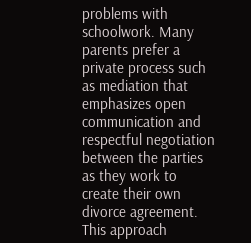problems with schoolwork. Many parents prefer a private process such as mediation that emphasizes open communication and respectful negotiation between the parties as they work to create their own divorce agreement. This approach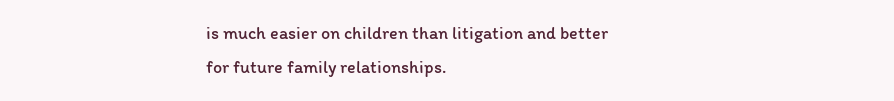is much easier on children than litigation and better for future family relationships.